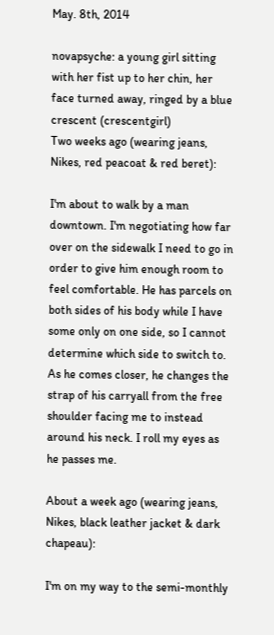May. 8th, 2014

novapsyche: a young girl sitting with her fist up to her chin, her face turned away, ringed by a blue crescent (crescentgirl)
Two weeks ago (wearing jeans, Nikes, red peacoat & red beret):

I'm about to walk by a man downtown. I'm negotiating how far over on the sidewalk I need to go in order to give him enough room to feel comfortable. He has parcels on both sides of his body while I have some only on one side, so I cannot determine which side to switch to. As he comes closer, he changes the strap of his carryall from the free shoulder facing me to instead around his neck. I roll my eyes as he passes me.

About a week ago (wearing jeans, Nikes, black leather jacket & dark chapeau):

I'm on my way to the semi-monthly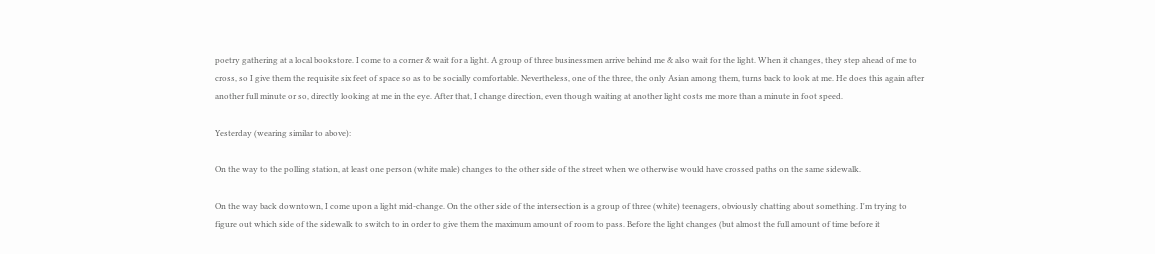poetry gathering at a local bookstore. I come to a corner & wait for a light. A group of three businessmen arrive behind me & also wait for the light. When it changes, they step ahead of me to cross, so I give them the requisite six feet of space so as to be socially comfortable. Nevertheless, one of the three, the only Asian among them, turns back to look at me. He does this again after another full minute or so, directly looking at me in the eye. After that, I change direction, even though waiting at another light costs me more than a minute in foot speed.

Yesterday (wearing similar to above):

On the way to the polling station, at least one person (white male) changes to the other side of the street when we otherwise would have crossed paths on the same sidewalk.

On the way back downtown, I come upon a light mid-change. On the other side of the intersection is a group of three (white) teenagers, obviously chatting about something. I'm trying to figure out which side of the sidewalk to switch to in order to give them the maximum amount of room to pass. Before the light changes (but almost the full amount of time before it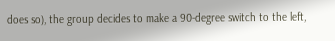does so), the group decides to make a 90-degree switch to the left,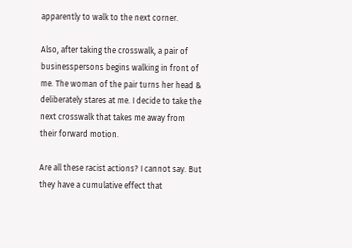apparently to walk to the next corner.

Also, after taking the crosswalk, a pair of businesspersons begins walking in front of me. The woman of the pair turns her head & deliberately stares at me. I decide to take the next crosswalk that takes me away from their forward motion.

Are all these racist actions? I cannot say. But they have a cumulative effect that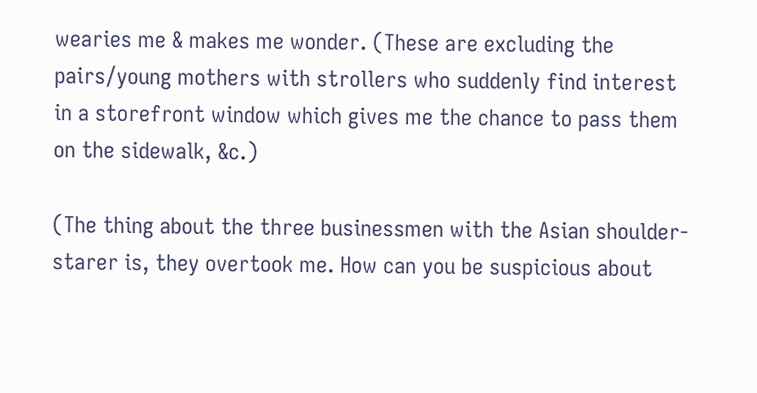wearies me & makes me wonder. (These are excluding the pairs/young mothers with strollers who suddenly find interest in a storefront window which gives me the chance to pass them on the sidewalk, &c.)

(The thing about the three businessmen with the Asian shoulder-starer is, they overtook me. How can you be suspicious about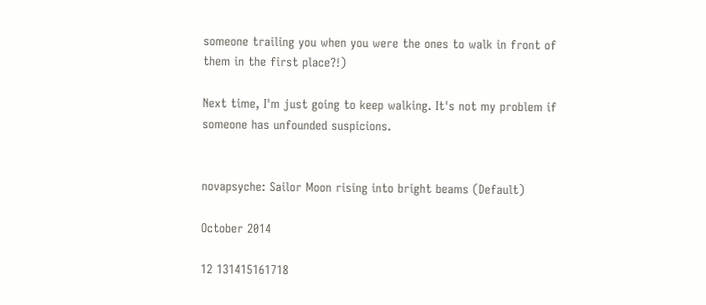someone trailing you when you were the ones to walk in front of them in the first place?!)

Next time, I'm just going to keep walking. It's not my problem if someone has unfounded suspicions.


novapsyche: Sailor Moon rising into bright beams (Default)

October 2014

12 131415161718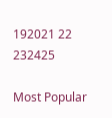192021 22 232425

Most Popular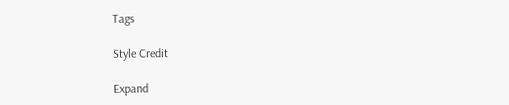Tags

Style Credit

Expand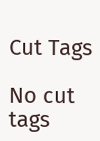Cut Tags

No cut tags